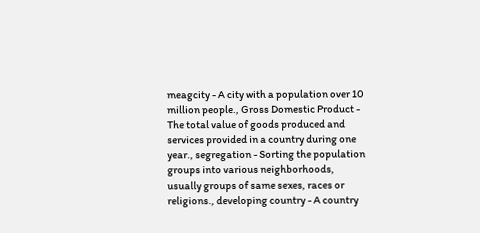meagcity - A city with a population over 10 million people., Gross Domestic Product - The total value of goods produced and services provided in a country during one year., segregation - Sorting the population groups into various neighborhoods, usually groups of same sexes, races or religions., developing country - A country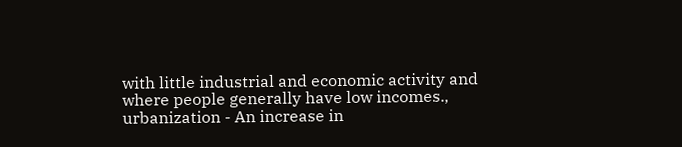with little industrial and economic activity and where people generally have low incomes., urbanization - An increase in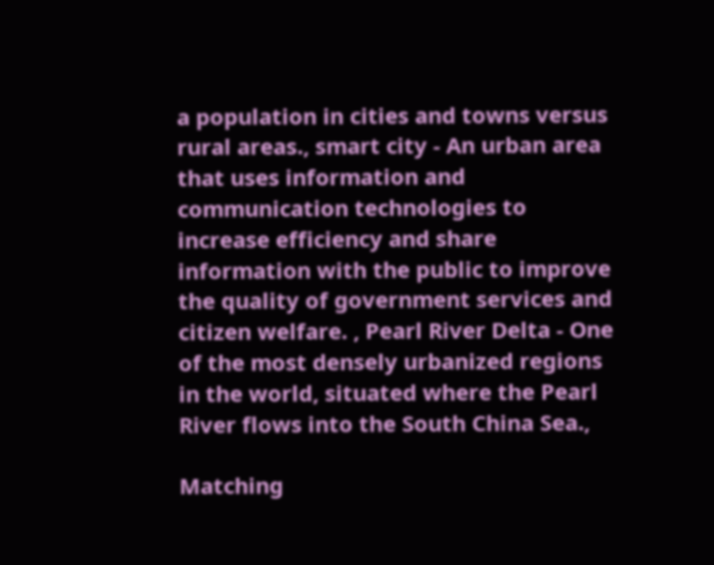a population in cities and towns versus rural areas., smart city - An urban area that uses information and communication technologies to increase efficiency and share information with the public to improve the quality of government services and citizen welfare. , Pearl River Delta - One of the most densely urbanized regions in the world, situated where the Pearl River flows into the South China Sea.,

Matching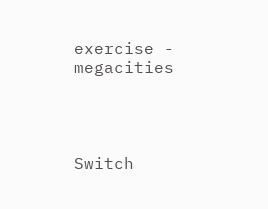exercise - megacities




Switch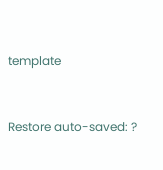template


Restore auto-saved: ?